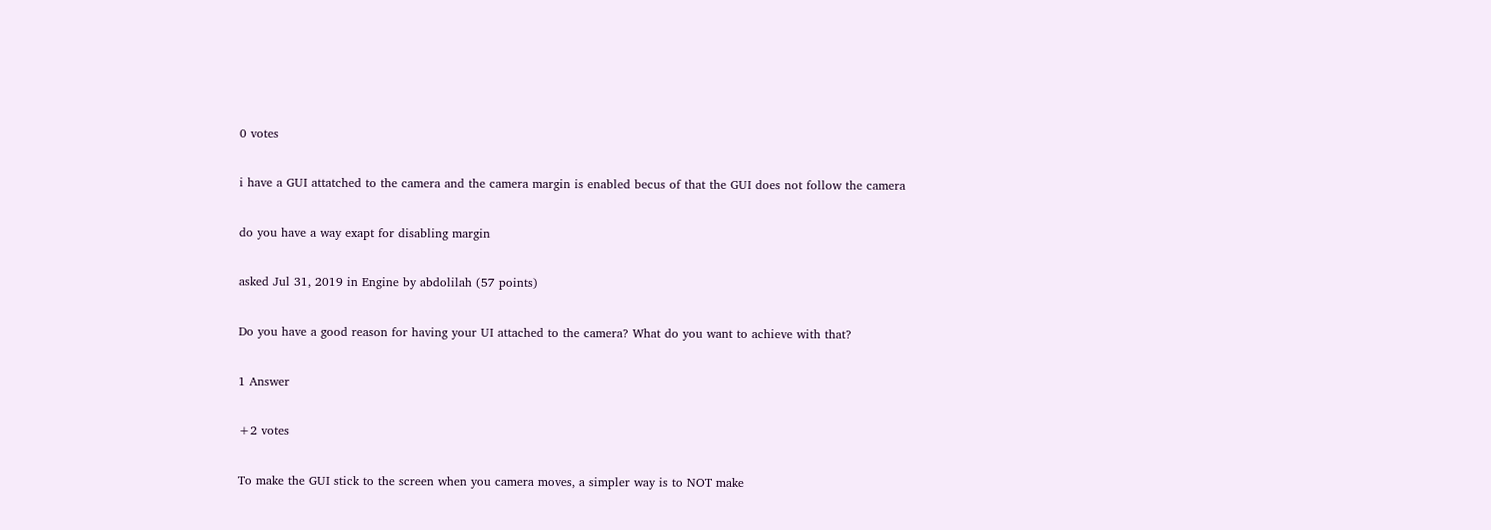0 votes

i have a GUI attatched to the camera and the camera margin is enabled becus of that the GUI does not follow the camera

do you have a way exapt for disabling margin

asked Jul 31, 2019 in Engine by abdolilah (57 points)

Do you have a good reason for having your UI attached to the camera? What do you want to achieve with that?

1 Answer

+2 votes

To make the GUI stick to the screen when you camera moves, a simpler way is to NOT make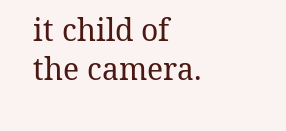it child of the camera.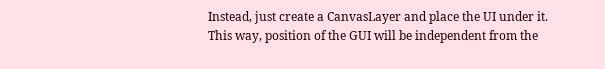Instead, just create a CanvasLayer and place the UI under it. This way, position of the GUI will be independent from the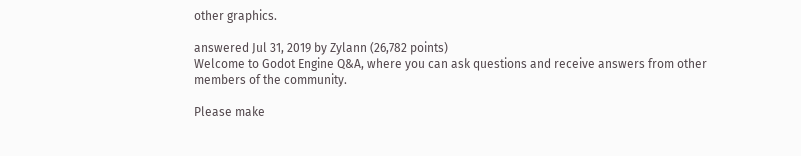other graphics.

answered Jul 31, 2019 by Zylann (26,782 points)
Welcome to Godot Engine Q&A, where you can ask questions and receive answers from other members of the community.

Please make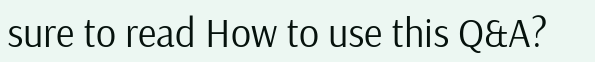sure to read How to use this Q&A?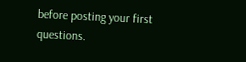before posting your first questions.